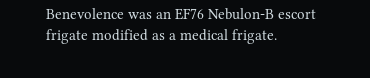Benevolence was an EF76 Nebulon-B escort frigate modified as a medical frigate.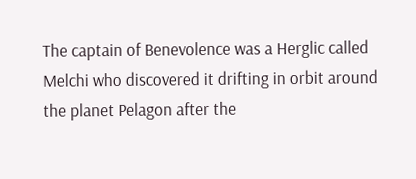The captain of Benevolence was a Herglic called Melchi who discovered it drifting in orbit around the planet Pelagon after the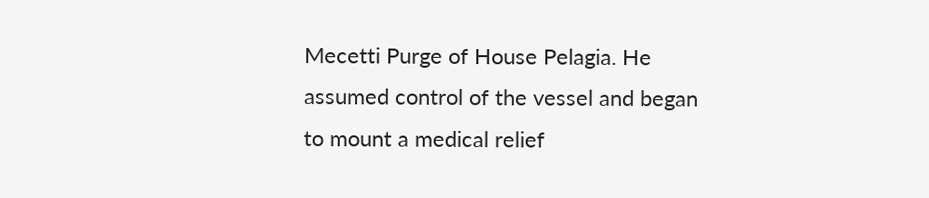Mecetti Purge of House Pelagia. He assumed control of the vessel and began to mount a medical relief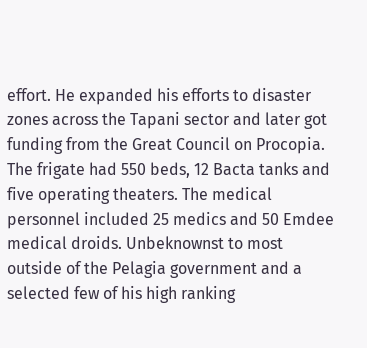effort. He expanded his efforts to disaster zones across the Tapani sector and later got funding from the Great Council on Procopia. The frigate had 550 beds, 12 Bacta tanks and five operating theaters. The medical personnel included 25 medics and 50 Emdee medical droids. Unbeknownst to most outside of the Pelagia government and a selected few of his high ranking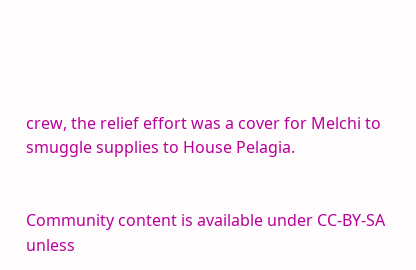crew, the relief effort was a cover for Melchi to smuggle supplies to House Pelagia.


Community content is available under CC-BY-SA unless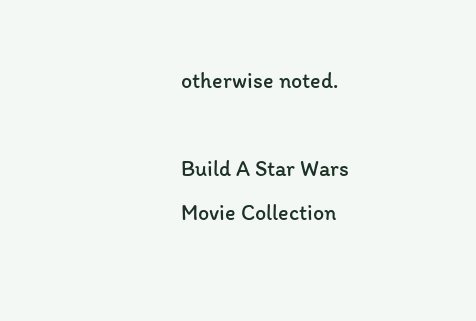otherwise noted.

Build A Star Wars Movie Collection